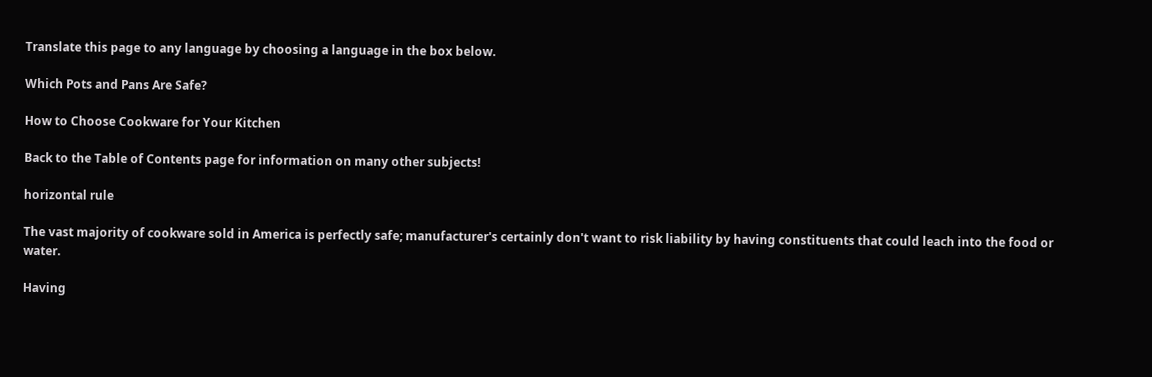Translate this page to any language by choosing a language in the box below.

Which Pots and Pans Are Safe?

How to Choose Cookware for Your Kitchen

Back to the Table of Contents page for information on many other subjects!

horizontal rule

The vast majority of cookware sold in America is perfectly safe; manufacturer's certainly don't want to risk liability by having constituents that could leach into the food or water.

Having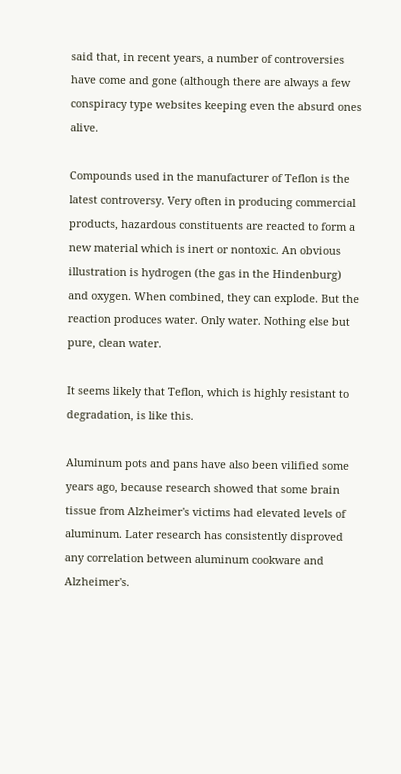said that, in recent years, a number of controversies have come and gone (although there are always a few conspiracy type websites keeping even the absurd ones alive.

Compounds used in the manufacturer of Teflon is the latest controversy. Very often in producing commercial products, hazardous constituents are reacted to form a new material which is inert or nontoxic. An obvious illustration is hydrogen (the gas in the Hindenburg) and oxygen. When combined, they can explode. But the reaction produces water. Only water. Nothing else but pure, clean water.

It seems likely that Teflon, which is highly resistant to degradation, is like this.

Aluminum pots and pans have also been vilified some years ago, because research showed that some brain tissue from Alzheimer's victims had elevated levels of aluminum. Later research has consistently disproved any correlation between aluminum cookware and Alzheimer's.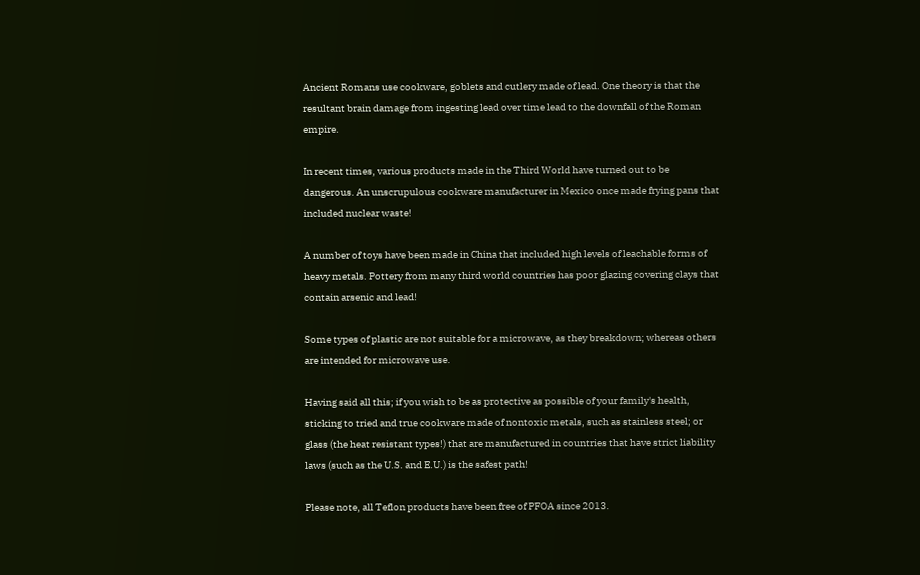Ancient Romans use cookware, goblets and cutlery made of lead. One theory is that the resultant brain damage from ingesting lead over time lead to the downfall of the Roman empire.

In recent times, various products made in the Third World have turned out to be dangerous. An unscrupulous cookware manufacturer in Mexico once made frying pans that included nuclear waste!

A number of toys have been made in China that included high levels of leachable forms of heavy metals. Pottery from many third world countries has poor glazing covering clays that contain arsenic and lead!

Some types of plastic are not suitable for a microwave, as they breakdown; whereas others are intended for microwave use.

Having said all this; if you wish to be as protective as possible of your family's health, sticking to tried and true cookware made of nontoxic metals, such as stainless steel; or glass (the heat resistant types!) that are manufactured in countries that have strict liability laws (such as the U.S. and E.U.) is the safest path!

Please note, all Teflon products have been free of PFOA since 2013.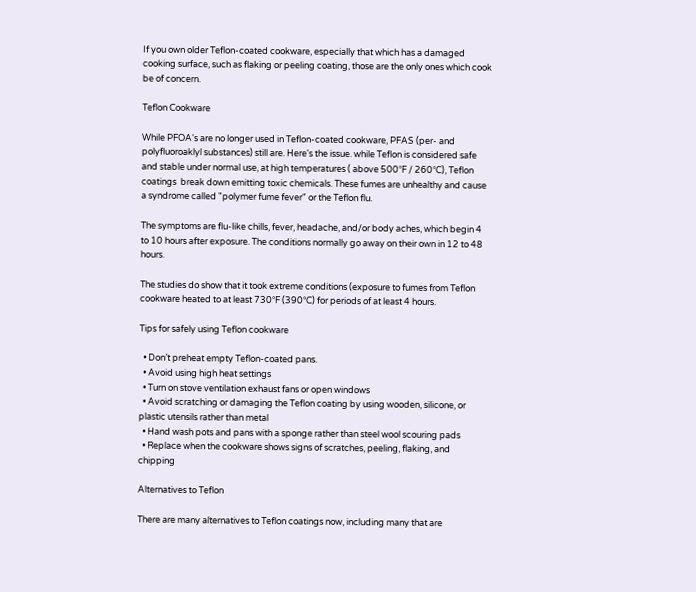If you own older Teflon-coated cookware, especially that which has a damaged cooking surface, such as flaking or peeling coating, those are the only ones which cook be of concern.

Teflon Cookware

While PFOA's are no longer used in Teflon-coated cookware, PFAS (per- and polyfluoroaklyl substances) still are. Here's the issue. while Teflon is considered safe and stable under normal use, at high temperatures ( above 500°F / 260°C), Teflon coatings  break down emitting toxic chemicals. These fumes are unhealthy and cause a syndrome called "polymer fume fever" or the Teflon flu.

The symptoms are flu-like chills, fever, headache, and/or body aches, which begin 4 to 10 hours after exposure. The conditions normally go away on their own in 12 to 48 hours.

The studies do show that it took extreme conditions (exposure to fumes from Teflon cookware heated to at least 730°F (390°C) for periods of at least 4 hours.

Tips for safely using Teflon cookware

  • Don’t preheat empty Teflon-coated pans.
  • Avoid using high heat settings
  • Turn on stove ventilation exhaust fans or open windows
  • Avoid scratching or damaging the Teflon coating by using wooden, silicone, or plastic utensils rather than metal
  • Hand wash pots and pans with a sponge rather than steel wool scouring pads
  • Replace when the cookware shows signs of scratches, peeling, flaking, and chipping

Alternatives to Teflon

There are many alternatives to Teflon coatings now, including many that are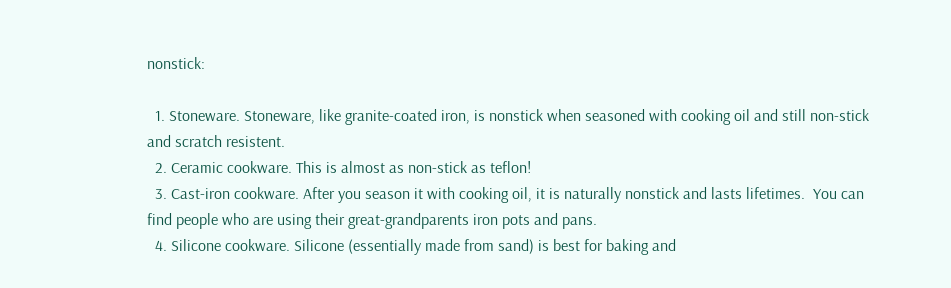nonstick:

  1. Stoneware. Stoneware, like granite-coated iron, is nonstick when seasoned with cooking oil and still non-stick and scratch resistent.
  2. Ceramic cookware. This is almost as non-stick as teflon!
  3. Cast-iron cookware. After you season it with cooking oil, it is naturally nonstick and lasts lifetimes.  You can find people who are using their great-grandparents iron pots and pans.
  4. Silicone cookware. Silicone (essentially made from sand) is best for baking and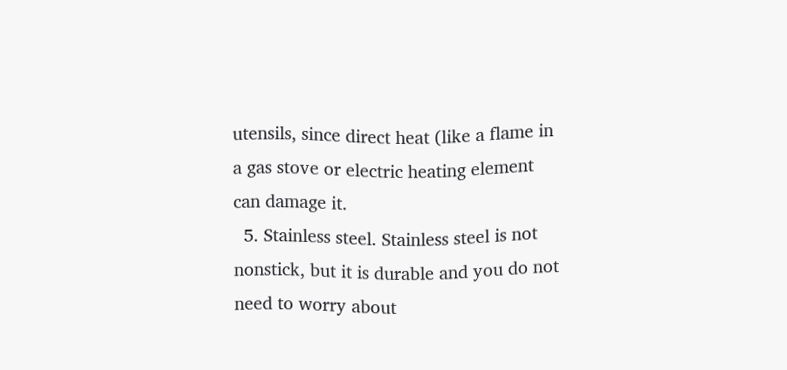utensils, since direct heat (like a flame in a gas stove or electric heating element can damage it.
  5. Stainless steel. Stainless steel is not nonstick, but it is durable and you do not need to worry about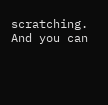scratching.  And you can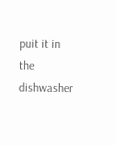puit it in the dishwasher